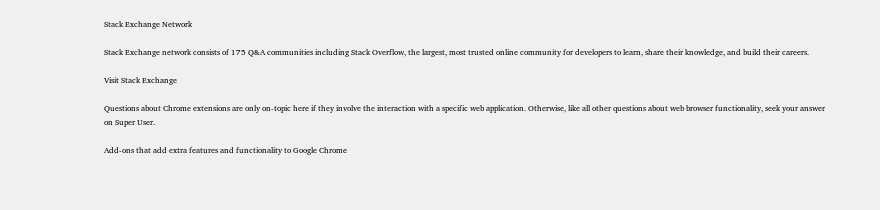Stack Exchange Network

Stack Exchange network consists of 175 Q&A communities including Stack Overflow, the largest, most trusted online community for developers to learn, share their knowledge, and build their careers.

Visit Stack Exchange

Questions about Chrome extensions are only on-topic here if they involve the interaction with a specific web application. Otherwise, like all other questions about web browser functionality, seek your answer on Super User.

Add-ons that add extra features and functionality to Google Chrome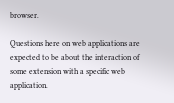browser.

Questions here on web applications are expected to be about the interaction of some extension with a specific web application.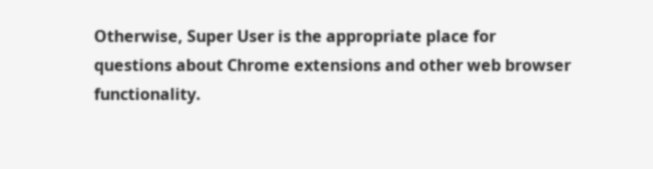Otherwise, Super User is the appropriate place for questions about Chrome extensions and other web browser functionality.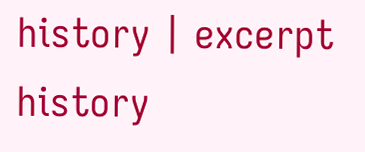history | excerpt history